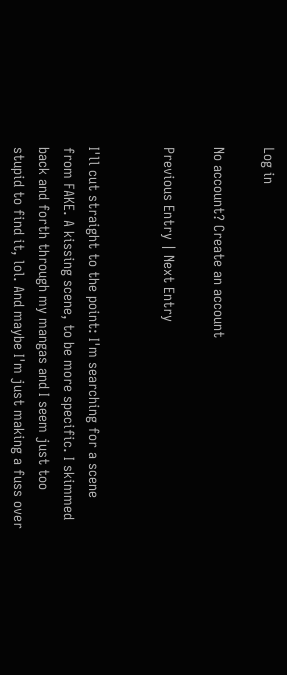Log in

No account? Create an account

Previous Entry | Next Entry


I'll cut straight to the point: I'm searching for a scene from FAKE. A kissing scene, to be more specific. I skimmed back and forth through my mangas and I seem just too stupid to find it, lol. And maybe I'm just making a fuss over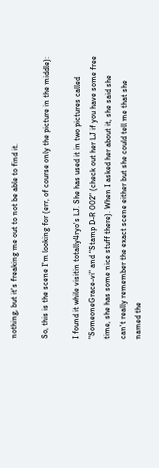nothing, but it's freaking me out to not be able to find it.

So, this is the scene I'm looking for (err, of course only the picture in the middle):

I found it while visitin totally4ryo's LJ. She has used it in two pictures called "SomeoneGrace-vi" and "Stamp D-R 002" (check out her LJ if you have some free time, she has some nice stuff there). When I asked her about it, she said she can't really remember the exact scene either but she could tell me that she named the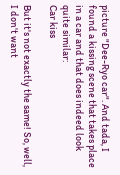picture "Dee-Ryo car". And tada, I found a kissing scene that takes place in a car and that does indeed look quite similar:
Car kiss

But it's not exactly the same! So, well, I don't want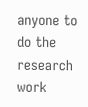anyone to do the research work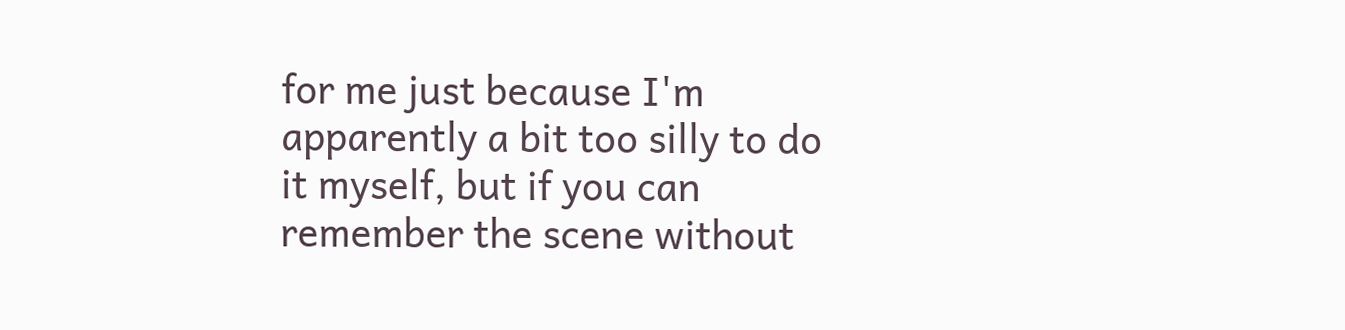for me just because I'm apparently a bit too silly to do it myself, but if you can remember the scene without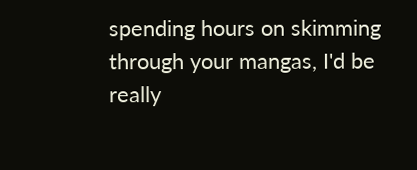spending hours on skimming through your mangas, I'd be really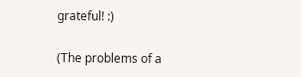grateful! :)

(The problems of a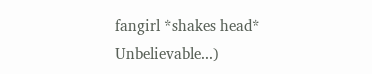fangirl *shakes head* Unbelievable...)